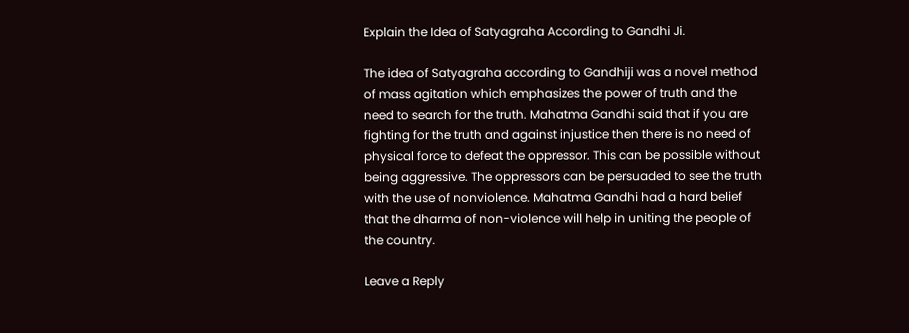Explain the Idea of Satyagraha According to Gandhi Ji.

The idea of Satyagraha according to Gandhiji was a novel method of mass agitation which emphasizes the power of truth and the need to search for the truth. Mahatma Gandhi said that if you are fighting for the truth and against injustice then there is no need of physical force to defeat the oppressor. This can be possible without being aggressive. The oppressors can be persuaded to see the truth with the use of nonviolence. Mahatma Gandhi had a hard belief that the dharma of non-violence will help in uniting the people of the country.

Leave a Reply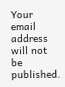Your email address will not be published.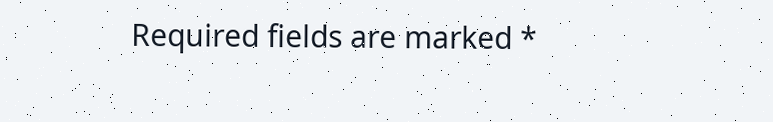Required fields are marked *